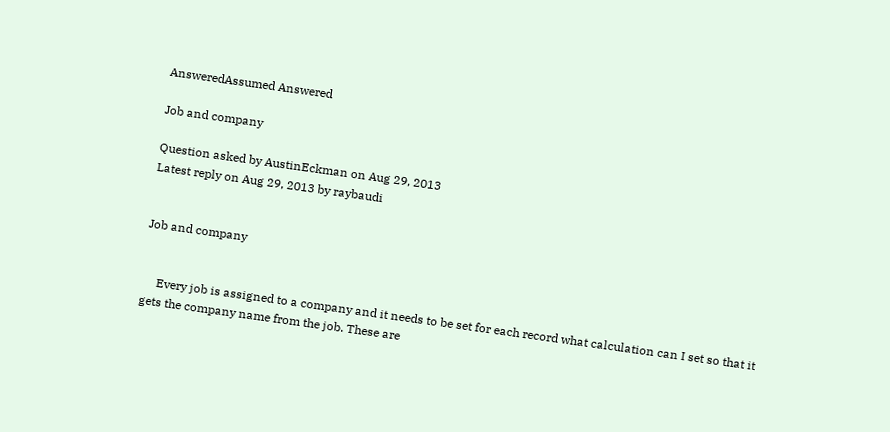AnsweredAssumed Answered

Job and company

Question asked by AustinEckman on Aug 29, 2013
Latest reply on Aug 29, 2013 by raybaudi


Job and company


     Every job is assigned to a company and it needs to be set for each record what calculation can I set so that it gets the company name from the job. These are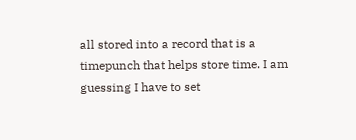all stored into a record that is a timepunch that helps store time. I am guessing I have to set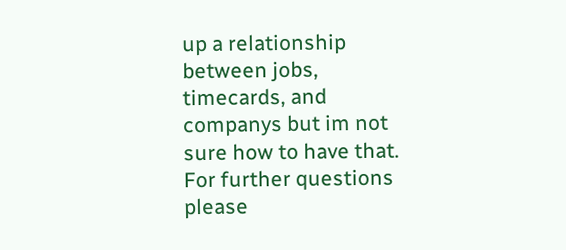up a relationship between jobs, timecards, and companys but im not sure how to have that. For further questions please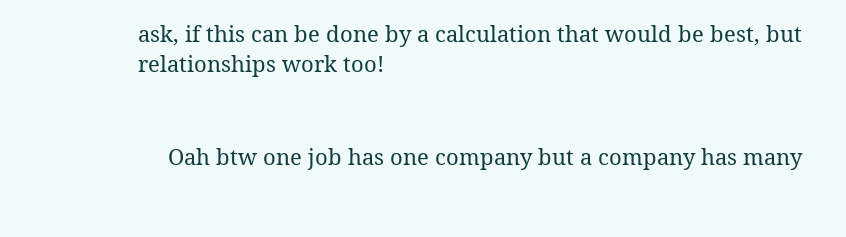ask, if this can be done by a calculation that would be best, but relationships work too!


     Oah btw one job has one company but a company has many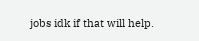jobs idk if that will help.